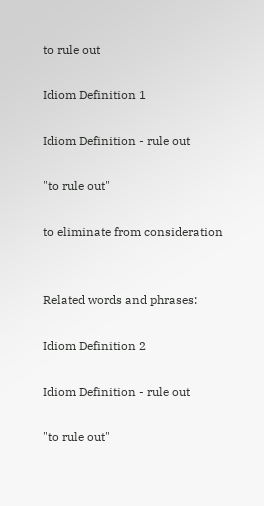to rule out

Idiom Definition 1

Idiom Definition - rule out

"to rule out"

to eliminate from consideration


Related words and phrases:

Idiom Definition 2

Idiom Definition - rule out

"to rule out"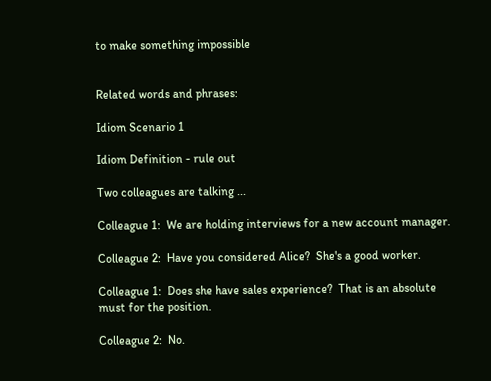to make something impossible


Related words and phrases:

Idiom Scenario 1

Idiom Definition - rule out

Two colleagues are talking ...

Colleague 1:  We are holding interviews for a new account manager.

Colleague 2:  Have you considered Alice?  She's a good worker.

Colleague 1:  Does she have sales experience?  That is an absolute must for the position.

Colleague 2:  No.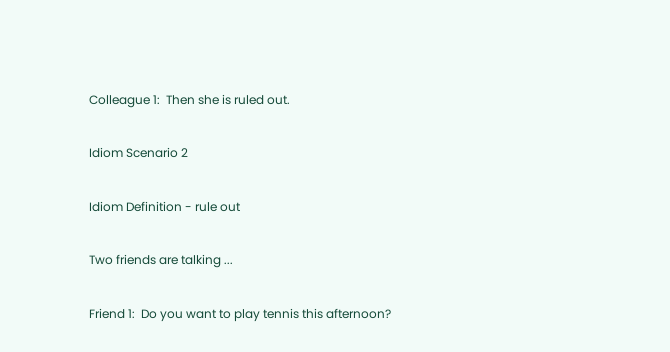Colleague 1:  Then she is ruled out.

Idiom Scenario 2

Idiom Definition - rule out

Two friends are talking ...

Friend 1:  Do you want to play tennis this afternoon?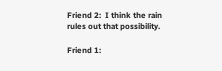Friend 2:  I think the rain rules out that possibility.

Friend 1: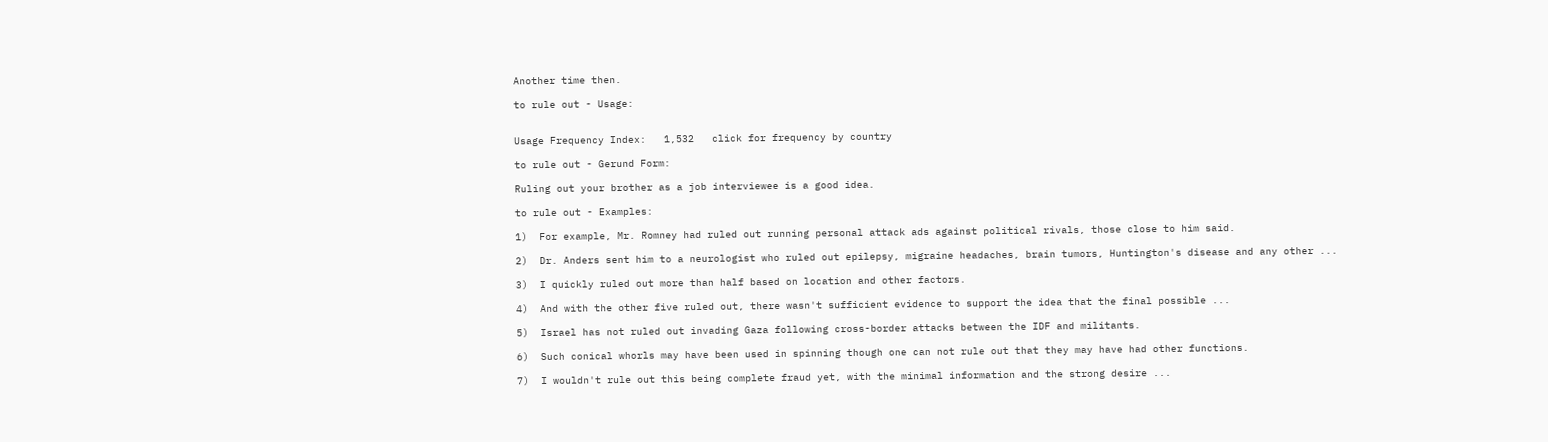Another time then.

to rule out - Usage:


Usage Frequency Index:   1,532   click for frequency by country

to rule out - Gerund Form:

Ruling out your brother as a job interviewee is a good idea.

to rule out - Examples:

1)  For example, Mr. Romney had ruled out running personal attack ads against political rivals, those close to him said.

2)  Dr. Anders sent him to a neurologist who ruled out epilepsy, migraine headaches, brain tumors, Huntington's disease and any other ...

3)  I quickly ruled out more than half based on location and other factors.

4)  And with the other five ruled out, there wasn't sufficient evidence to support the idea that the final possible ...

5)  Israel has not ruled out invading Gaza following cross-border attacks between the IDF and militants.

6)  Such conical whorls may have been used in spinning though one can not rule out that they may have had other functions.

7)  I wouldn't rule out this being complete fraud yet, with the minimal information and the strong desire ...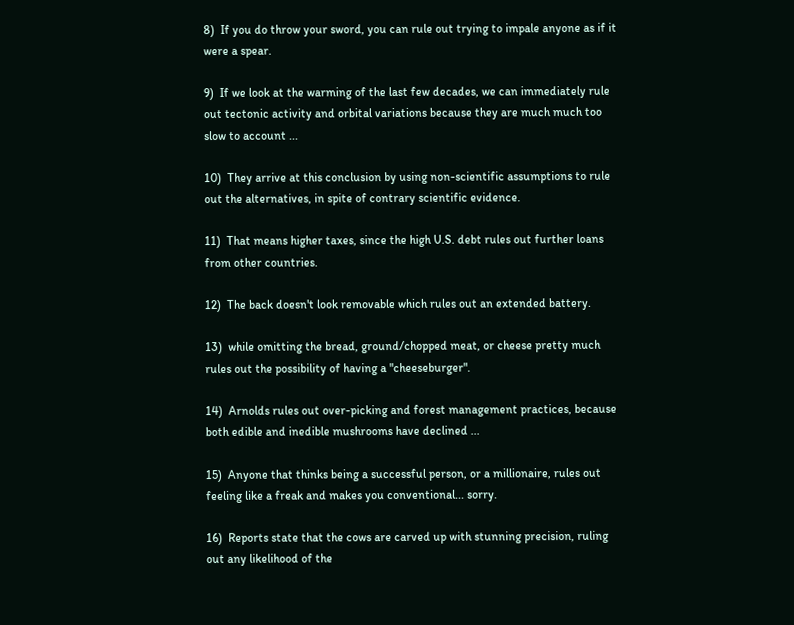8)  If you do throw your sword, you can rule out trying to impale anyone as if it were a spear.

9)  If we look at the warming of the last few decades, we can immediately rule out tectonic activity and orbital variations because they are much much too slow to account ...

10)  They arrive at this conclusion by using non-scientific assumptions to rule out the alternatives, in spite of contrary scientific evidence.

11)  That means higher taxes, since the high U.S. debt rules out further loans from other countries.

12)  The back doesn't look removable which rules out an extended battery.

13)  while omitting the bread, ground/chopped meat, or cheese pretty much rules out the possibility of having a "cheeseburger".

14)  Arnolds rules out over-picking and forest management practices, because both edible and inedible mushrooms have declined ...

15)  Anyone that thinks being a successful person, or a millionaire, rules out feeling like a freak and makes you conventional... sorry.

16)  Reports state that the cows are carved up with stunning precision, ruling out any likelihood of the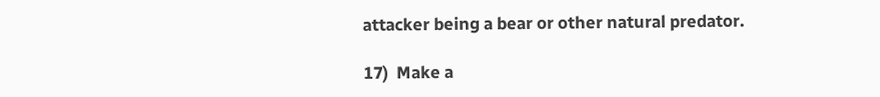attacker being a bear or other natural predator.

17)  Make a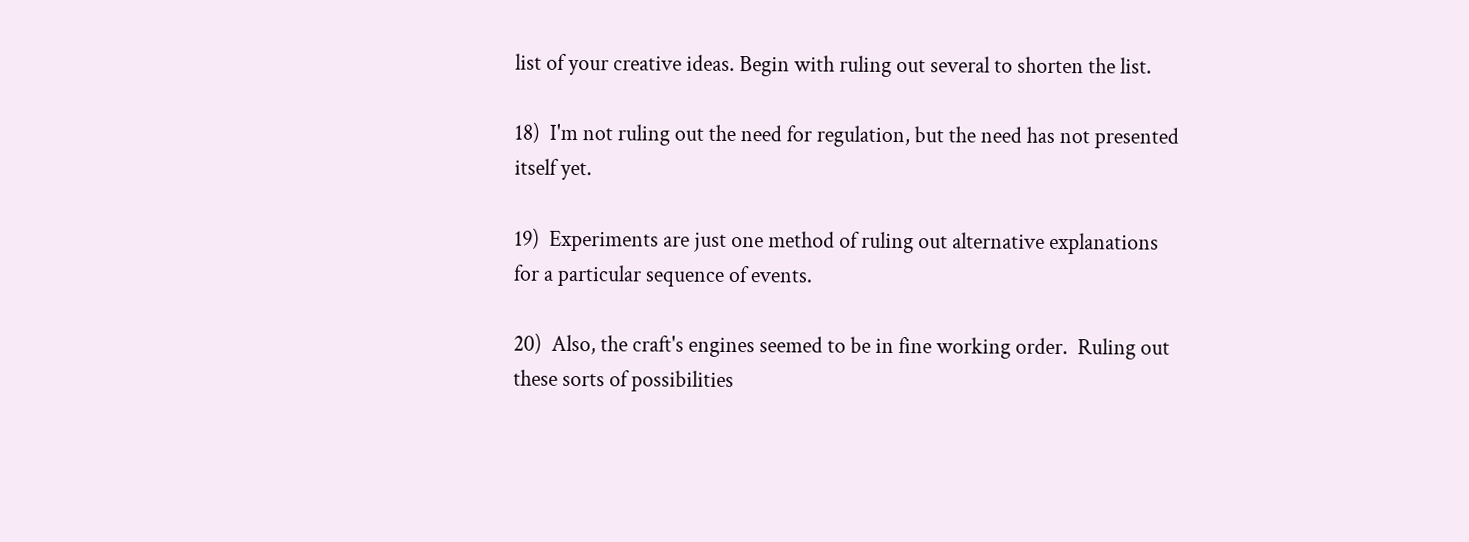list of your creative ideas. Begin with ruling out several to shorten the list.

18)  I'm not ruling out the need for regulation, but the need has not presented itself yet.

19)  Experiments are just one method of ruling out alternative explanations for a particular sequence of events.

20)  Also, the craft's engines seemed to be in fine working order.  Ruling out these sorts of possibilities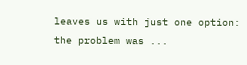leaves us with just one option: the problem was ...